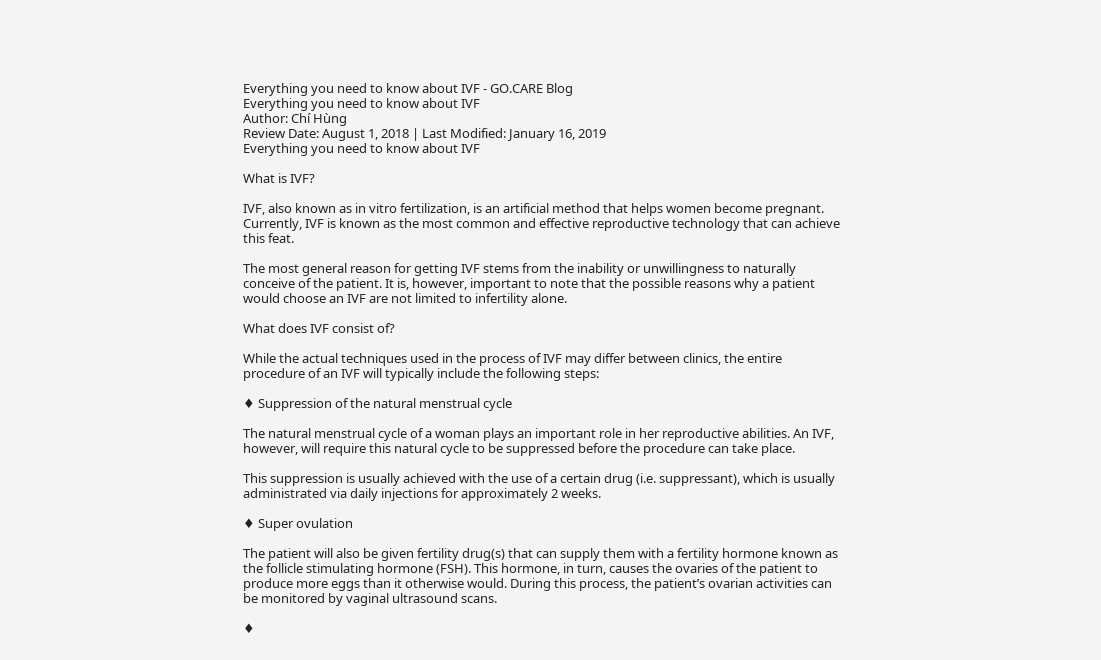Everything you need to know about IVF - GO.CARE Blog
Everything you need to know about IVF
Author: Chí Hùng
Review Date: August 1, 2018 | Last Modified: January 16, 2019
Everything you need to know about IVF

What is IVF?

IVF, also known as in vitro fertilization, is an artificial method that helps women become pregnant. Currently, IVF is known as the most common and effective reproductive technology that can achieve this feat.

The most general reason for getting IVF stems from the inability or unwillingness to naturally conceive of the patient. It is, however, important to note that the possible reasons why a patient would choose an IVF are not limited to infertility alone.

What does IVF consist of?

While the actual techniques used in the process of IVF may differ between clinics, the entire procedure of an IVF will typically include the following steps:

♦ Suppression of the natural menstrual cycle

The natural menstrual cycle of a woman plays an important role in her reproductive abilities. An IVF, however, will require this natural cycle to be suppressed before the procedure can take place.

This suppression is usually achieved with the use of a certain drug (i.e. suppressant), which is usually administrated via daily injections for approximately 2 weeks.

♦ Super ovulation

The patient will also be given fertility drug(s) that can supply them with a fertility hormone known as the follicle stimulating hormone (FSH). This hormone, in turn, causes the ovaries of the patient to produce more eggs than it otherwise would. During this process, the patient’s ovarian activities can be monitored by vaginal ultrasound scans.

♦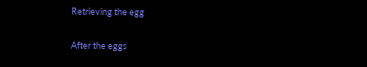Retrieving the egg

After the eggs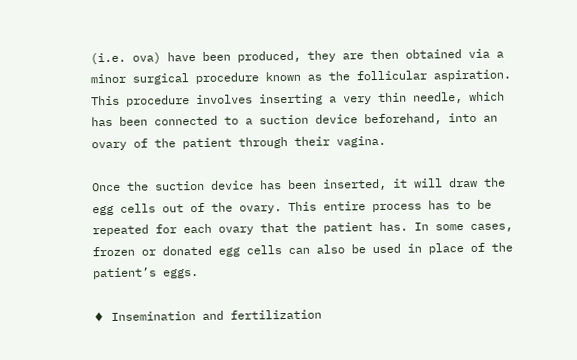(i.e. ova) have been produced, they are then obtained via a minor surgical procedure known as the follicular aspiration. This procedure involves inserting a very thin needle, which has been connected to a suction device beforehand, into an ovary of the patient through their vagina.

Once the suction device has been inserted, it will draw the egg cells out of the ovary. This entire process has to be repeated for each ovary that the patient has. In some cases, frozen or donated egg cells can also be used in place of the patient’s eggs.

♦ Insemination and fertilization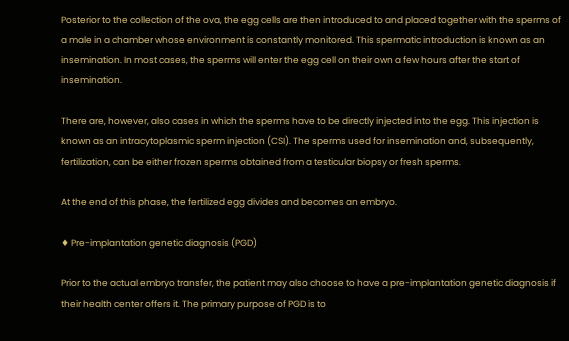Posterior to the collection of the ova, the egg cells are then introduced to and placed together with the sperms of a male in a chamber whose environment is constantly monitored. This spermatic introduction is known as an insemination. In most cases, the sperms will enter the egg cell on their own a few hours after the start of insemination.

There are, however, also cases in which the sperms have to be directly injected into the egg. This injection is known as an intracytoplasmic sperm injection (CSI). The sperms used for insemination and, subsequently, fertilization, can be either frozen sperms obtained from a testicular biopsy or fresh sperms.

At the end of this phase, the fertilized egg divides and becomes an embryo.

♦ Pre-implantation genetic diagnosis (PGD)

Prior to the actual embryo transfer, the patient may also choose to have a pre-implantation genetic diagnosis if their health center offers it. The primary purpose of PGD is to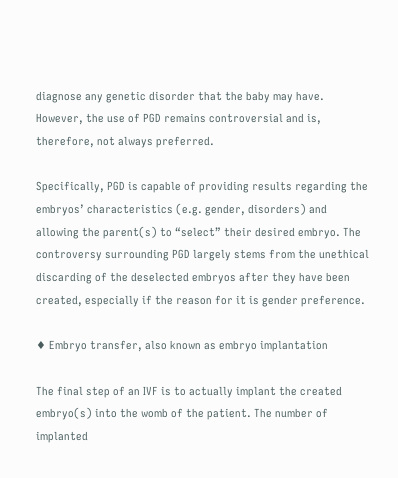diagnose any genetic disorder that the baby may have. However, the use of PGD remains controversial and is, therefore, not always preferred.

Specifically, PGD is capable of providing results regarding the embryos’ characteristics (e.g. gender, disorders) and allowing the parent(s) to “select” their desired embryo. The controversy surrounding PGD largely stems from the unethical discarding of the deselected embryos after they have been created, especially if the reason for it is gender preference.

♦ Embryo transfer, also known as embryo implantation

The final step of an IVF is to actually implant the created embryo(s) into the womb of the patient. The number of implanted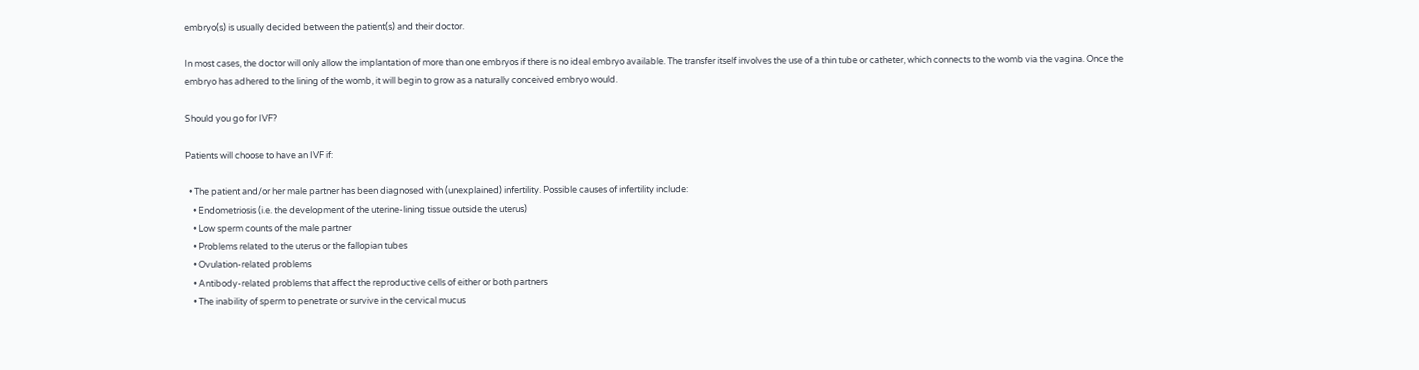embryo(s) is usually decided between the patient(s) and their doctor.

In most cases, the doctor will only allow the implantation of more than one embryos if there is no ideal embryo available. The transfer itself involves the use of a thin tube or catheter, which connects to the womb via the vagina. Once the embryo has adhered to the lining of the womb, it will begin to grow as a naturally conceived embryo would.

Should you go for IVF?

Patients will choose to have an IVF if:

  • The patient and/or her male partner has been diagnosed with (unexplained) infertility. Possible causes of infertility include:
    • Endometriosis (i.e. the development of the uterine-lining tissue outside the uterus)
    • Low sperm counts of the male partner
    • Problems related to the uterus or the fallopian tubes
    • Ovulation-related problems
    • Antibody-related problems that affect the reproductive cells of either or both partners
    • The inability of sperm to penetrate or survive in the cervical mucus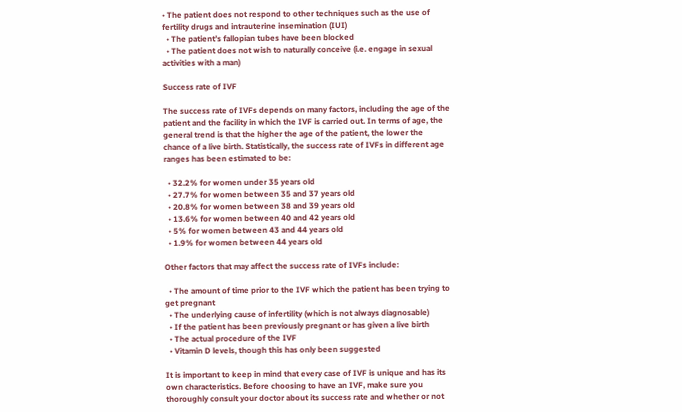• The patient does not respond to other techniques such as the use of fertility drugs and intrauterine insemination (IUI)
  • The patient’s fallopian tubes have been blocked
  • The patient does not wish to naturally conceive (i.e. engage in sexual activities with a man)

Success rate of IVF

The success rate of IVFs depends on many factors, including the age of the patient and the facility in which the IVF is carried out. In terms of age, the general trend is that the higher the age of the patient, the lower the chance of a live birth. Statistically, the success rate of IVFs in different age ranges has been estimated to be:

  • 32.2% for women under 35 years old
  • 27.7% for women between 35 and 37 years old
  • 20.8% for women between 38 and 39 years old
  • 13.6% for women between 40 and 42 years old
  • 5% for women between 43 and 44 years old
  • 1.9% for women between 44 years old

Other factors that may affect the success rate of IVFs include:

  • The amount of time prior to the IVF which the patient has been trying to get pregnant
  • The underlying cause of infertility (which is not always diagnosable)
  • If the patient has been previously pregnant or has given a live birth
  • The actual procedure of the IVF
  • Vitamin D levels, though this has only been suggested

It is important to keep in mind that every case of IVF is unique and has its own characteristics. Before choosing to have an IVF, make sure you thoroughly consult your doctor about its success rate and whether or not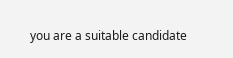you are a suitable candidate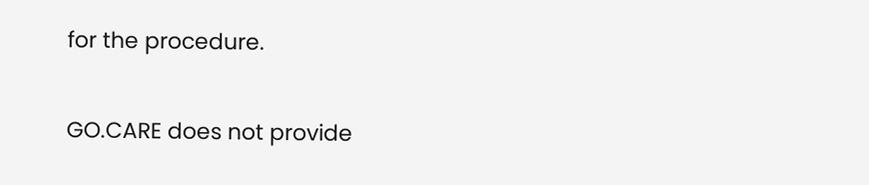for the procedure.

GO.CARE does not provide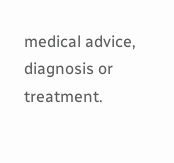medical advice, diagnosis or treatment.